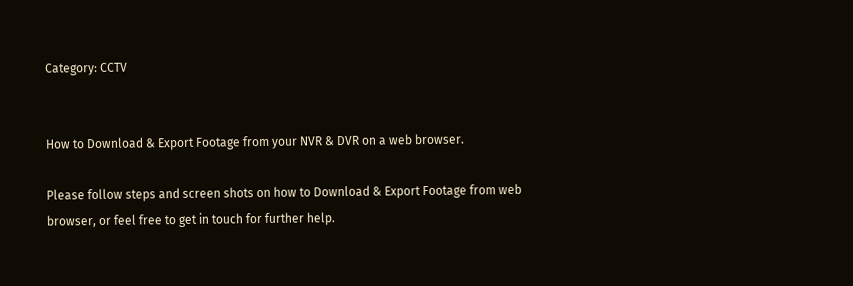Category: CCTV


How to Download & Export Footage from your NVR & DVR on a web browser.

Please follow steps and screen shots on how to Download & Export Footage from web browser, or feel free to get in touch for further help.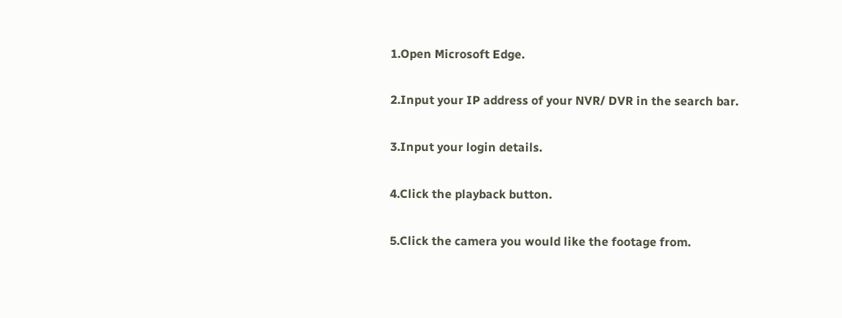1.Open Microsoft Edge.

2.Input your IP address of your NVR/ DVR in the search bar.

3.Input your login details.

4.Click the playback button.

5.Click the camera you would like the footage from.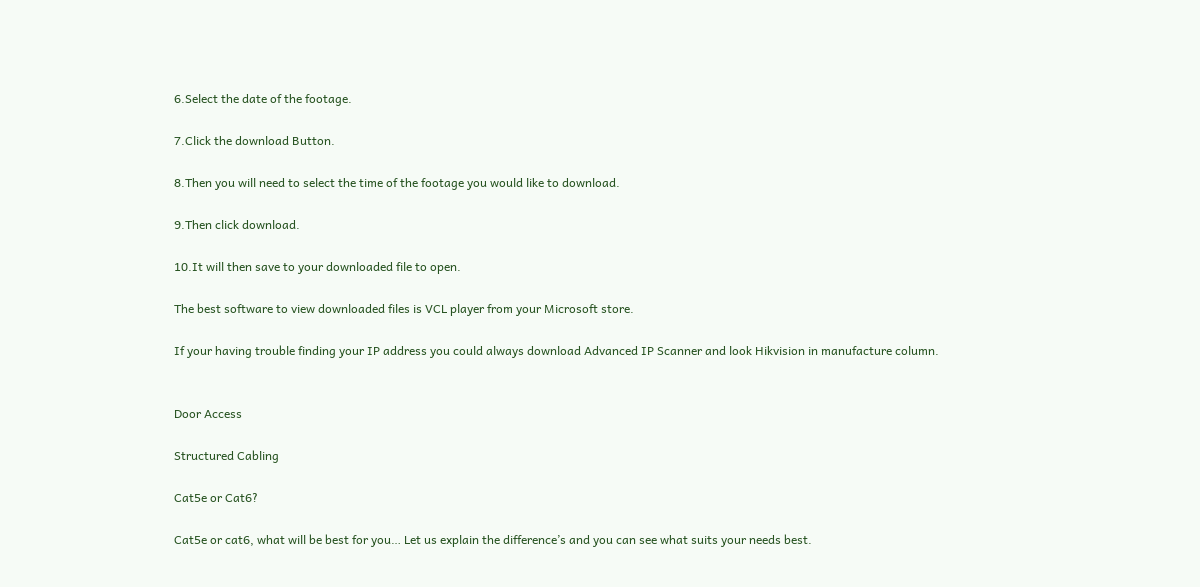6.Select the date of the footage.

7.Click the download Button.

8.Then you will need to select the time of the footage you would like to download.

9.Then click download.

10.It will then save to your downloaded file to open.

The best software to view downloaded files is VCL player from your Microsoft store.

If your having trouble finding your IP address you could always download Advanced IP Scanner and look Hikvision in manufacture column.


Door Access

Structured Cabling

Cat5e or Cat6?

Cat5e or cat6, what will be best for you… Let us explain the difference’s and you can see what suits your needs best.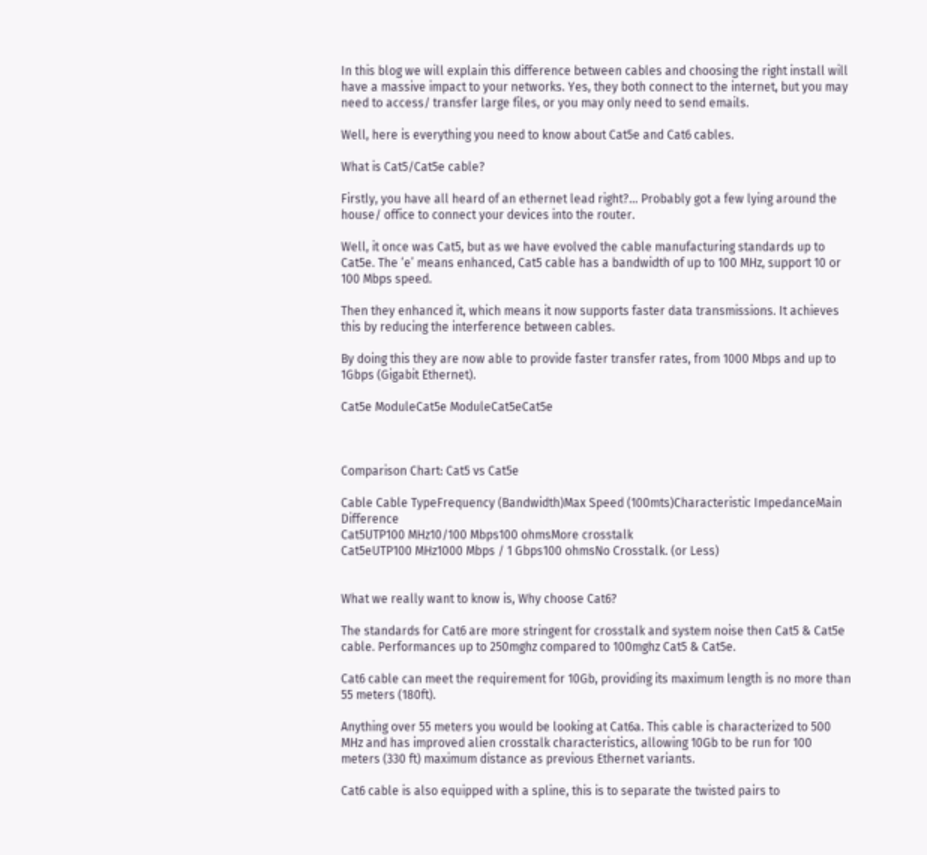In this blog we will explain this difference between cables and choosing the right install will have a massive impact to your networks. Yes, they both connect to the internet, but you may need to access/ transfer large files, or you may only need to send emails.

Well, here is everything you need to know about Cat5e and Cat6 cables.

What is Cat5/Cat5e cable?

Firstly, you have all heard of an ethernet lead right?… Probably got a few lying around the house/ office to connect your devices into the router.

Well, it once was Cat5, but as we have evolved the cable manufacturing standards up to Cat5e. The ‘e’ means enhanced, Cat5 cable has a bandwidth of up to 100 MHz, support 10 or 100 Mbps speed.

Then they enhanced it, which means it now supports faster data transmissions. It achieves this by reducing the interference between cables.

By doing this they are now able to provide faster transfer rates, from 1000 Mbps and up to 1Gbps (Gigabit Ethernet).

Cat5e ModuleCat5e ModuleCat5eCat5e



Comparison Chart: Cat5 vs Cat5e

Cable Cable TypeFrequency (Bandwidth)Max Speed (100mts)Characteristic ImpedanceMain Difference
Cat5UTP100 MHz10/100 Mbps100 ohmsMore crosstalk
Cat5eUTP100 MHz1000 Mbps / 1 Gbps100 ohmsNo Crosstalk. (or Less)


What we really want to know is, Why choose Cat6?

The standards for Cat6 are more stringent for crosstalk and system noise then Cat5 & Cat5e cable. Performances up to 250mghz compared to 100mghz Cat5 & Cat5e.

Cat6 cable can meet the requirement for 10Gb, providing its maximum length is no more than 55 meters (180ft).

Anything over 55 meters you would be looking at Cat6a. This cable is characterized to 500 MHz and has improved alien crosstalk characteristics, allowing 10Gb to be run for 100 meters (330 ft) maximum distance as previous Ethernet variants.

Cat6 cable is also equipped with a spline, this is to separate the twisted pairs to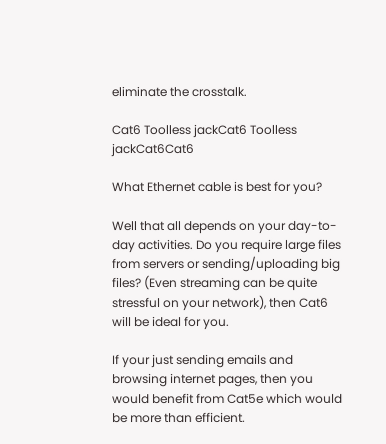eliminate the crosstalk.

Cat6 Toolless jackCat6 Toolless jackCat6Cat6

What Ethernet cable is best for you?

Well that all depends on your day-to-day activities. Do you require large files from servers or sending/uploading big files? (Even streaming can be quite stressful on your network), then Cat6 will be ideal for you.

If your just sending emails and browsing internet pages, then you would benefit from Cat5e which would be more than efficient.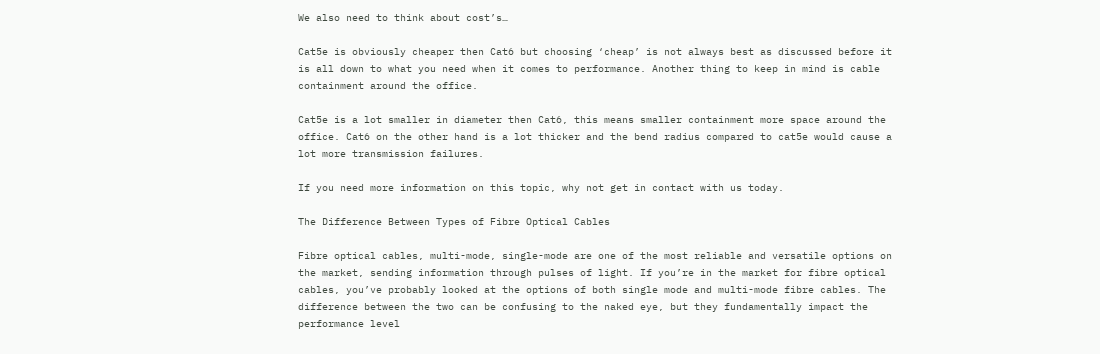We also need to think about cost’s…

Cat5e is obviously cheaper then Cat6 but choosing ‘cheap’ is not always best as discussed before it is all down to what you need when it comes to performance. Another thing to keep in mind is cable containment around the office.

Cat5e is a lot smaller in diameter then Cat6, this means smaller containment more space around the office. Cat6 on the other hand is a lot thicker and the bend radius compared to cat5e would cause a lot more transmission failures.

If you need more information on this topic, why not get in contact with us today.

The Difference Between Types of Fibre Optical Cables

Fibre optical cables, multi-mode, single-mode are one of the most reliable and versatile options on the market, sending information through pulses of light. If you’re in the market for fibre optical cables, you’ve probably looked at the options of both single mode and multi-mode fibre cables. The difference between the two can be confusing to the naked eye, but they fundamentally impact the performance level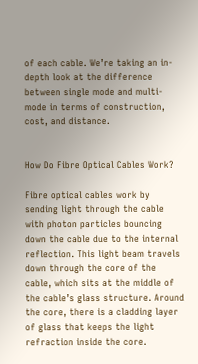of each cable. We’re taking an in-depth look at the difference between single mode and multi-mode in terms of construction, cost, and distance.


How Do Fibre Optical Cables Work?

Fibre optical cables work by sending light through the cable with photon particles bouncing down the cable due to the internal reflection. This light beam travels down through the core of the cable, which sits at the middle of the cable’s glass structure. Around the core, there is a cladding layer of glass that keeps the light refraction inside the core.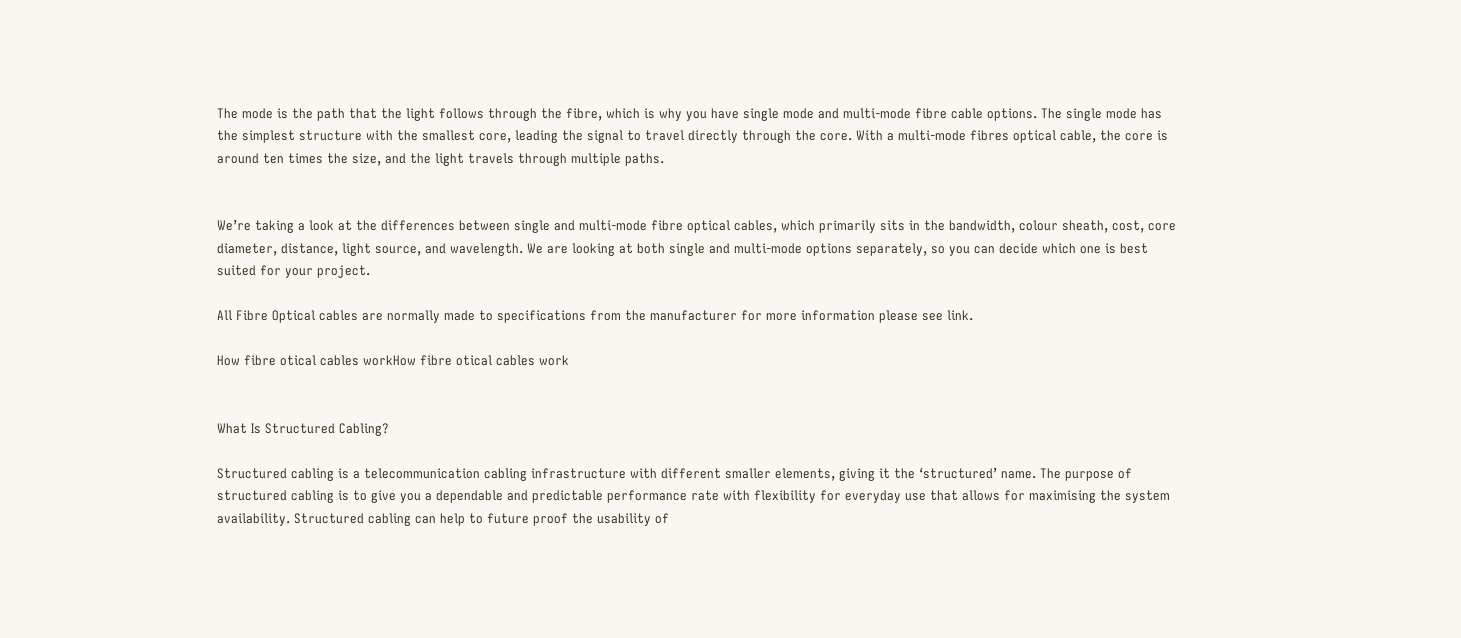The mode is the path that the light follows through the fibre, which is why you have single mode and multi-mode fibre cable options. The single mode has the simplest structure with the smallest core, leading the signal to travel directly through the core. With a multi-mode fibres optical cable, the core is around ten times the size, and the light travels through multiple paths.


We’re taking a look at the differences between single and multi-mode fibre optical cables, which primarily sits in the bandwidth, colour sheath, cost, core diameter, distance, light source, and wavelength. We are looking at both single and multi-mode options separately, so you can decide which one is best suited for your project.

All Fibre Optical cables are normally made to specifications from the manufacturer for more information please see link.

How fibre otical cables workHow fibre otical cables work


What Is Structured Cabling?

Structured cabling is a telecommunication cabling infrastructure with different smaller elements, giving it the ‘structured’ name. The purpose of structured cabling is to give you a dependable and predictable performance rate with flexibility for everyday use that allows for maximising the system availability. Structured cabling can help to future proof the usability of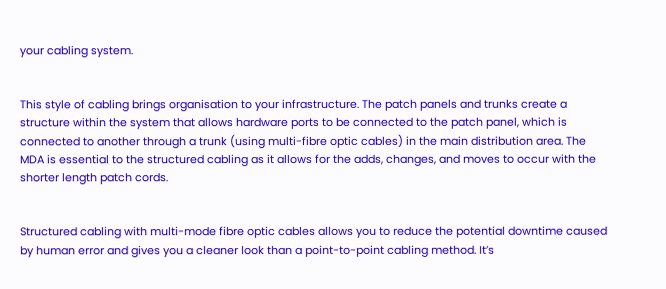your cabling system.


This style of cabling brings organisation to your infrastructure. The patch panels and trunks create a structure within the system that allows hardware ports to be connected to the patch panel, which is connected to another through a trunk (using multi-fibre optic cables) in the main distribution area. The MDA is essential to the structured cabling as it allows for the adds, changes, and moves to occur with the shorter length patch cords.


Structured cabling with multi-mode fibre optic cables allows you to reduce the potential downtime caused by human error and gives you a cleaner look than a point-to-point cabling method. It’s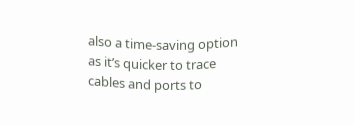also a time-saving option as it’s quicker to trace cables and ports to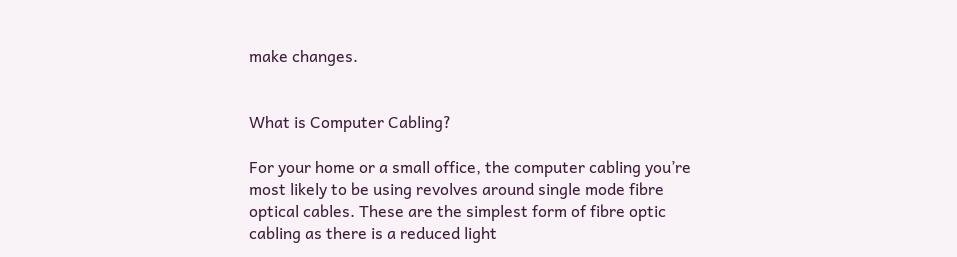make changes.


What is Computer Cabling?

For your home or a small office, the computer cabling you’re most likely to be using revolves around single mode fibre optical cables. These are the simplest form of fibre optic cabling as there is a reduced light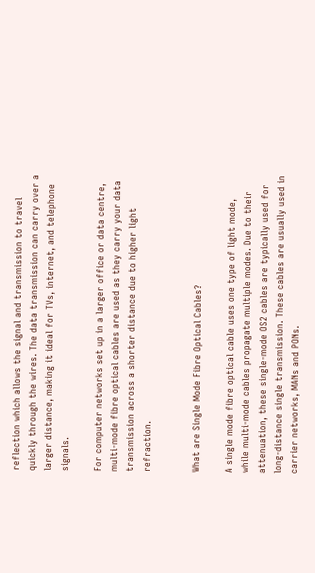reflection which allows the signal and transmission to travel quickly through the wires. The data transmission can carry over a larger distance, making it ideal for TVs, internet, and telephone signals.

For computer networks set up in a larger office or data centre, multi-mode fibre optical cables are used as they carry your data transmission across a shorter distance due to higher light refraction.


What are Single Mode Fibre Optical Cables?

A single mode fibre optical cable uses one type of light mode, while multi-mode cables propagate multiple modes. Due to their attenuation, these single-mode OS2 cables are typically used for long-distance single transmission. These cables are usually used in carrier networks, MANs and PONs.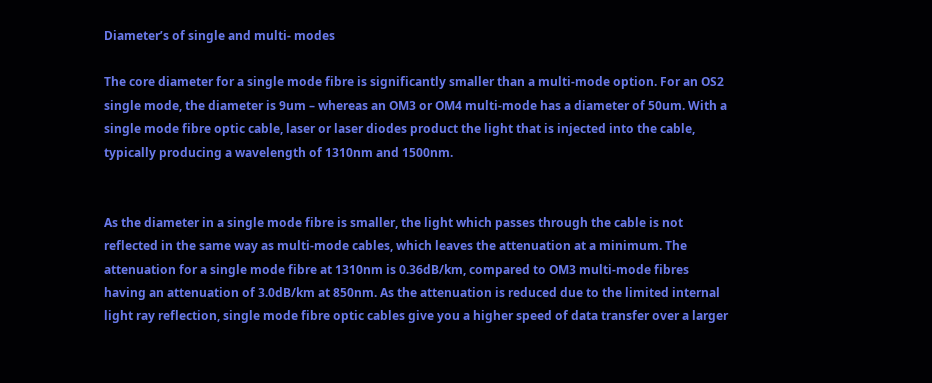Diameter’s of single and multi- modes

The core diameter for a single mode fibre is significantly smaller than a multi-mode option. For an OS2 single mode, the diameter is 9um – whereas an OM3 or OM4 multi-mode has a diameter of 50um. With a single mode fibre optic cable, laser or laser diodes product the light that is injected into the cable, typically producing a wavelength of 1310nm and 1500nm.


As the diameter in a single mode fibre is smaller, the light which passes through the cable is not reflected in the same way as multi-mode cables, which leaves the attenuation at a minimum. The attenuation for a single mode fibre at 1310nm is 0.36dB/km, compared to OM3 multi-mode fibres having an attenuation of 3.0dB/km at 850nm. As the attenuation is reduced due to the limited internal light ray reflection, single mode fibre optic cables give you a higher speed of data transfer over a larger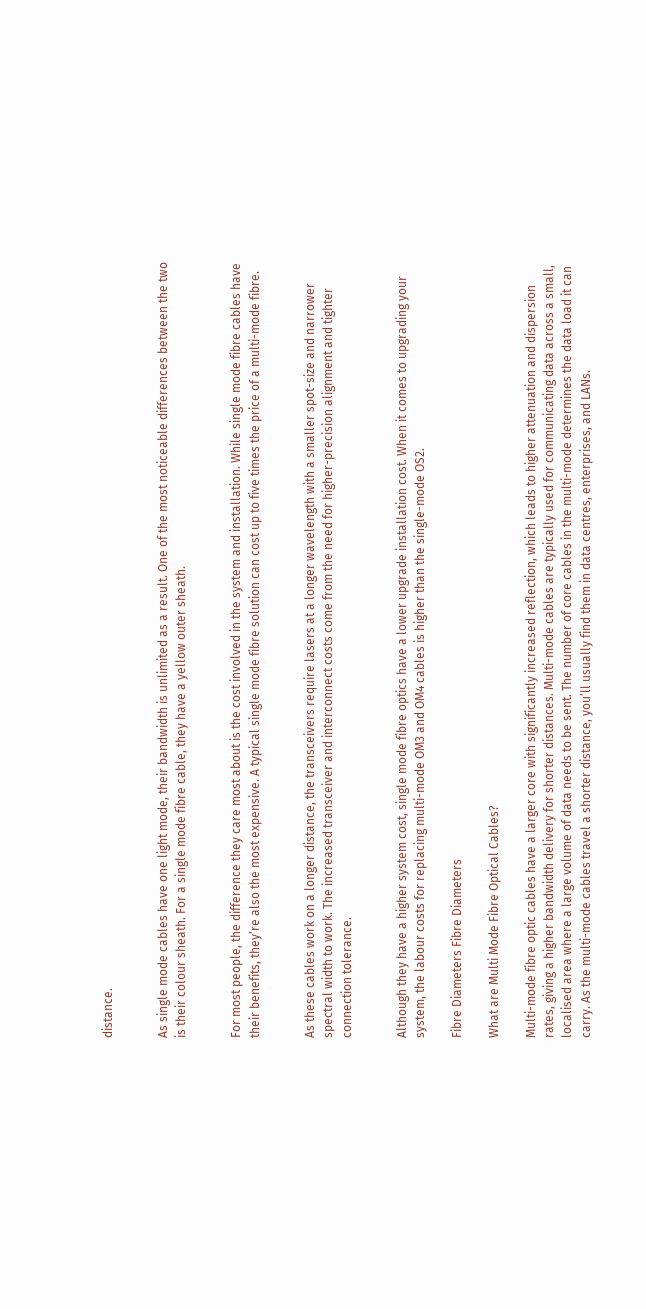distance.


As single mode cables have one light mode, their bandwidth is unlimited as a result. One of the most noticeable differences between the two is their colour sheath. For a single mode fibre cable, they have a yellow outer sheath.


For most people, the difference they care most about is the cost involved in the system and installation. While single mode fibre cables have their benefits, they’re also the most expensive. A typical single mode fibre solution can cost up to five times the price of a multi-mode fibre.


As these cables work on a longer distance, the transceivers require lasers at a longer wavelength with a smaller spot-size and narrower spectral width to work. The increased transceiver and interconnect costs come from the need for higher-precision alignment and tighter connection tolerance.


Although they have a higher system cost, single mode fibre optics have a lower upgrade installation cost. When it comes to upgrading your system, the labour costs for replacing multi-mode OM3 and OM4 cables is higher than the single-mode OS2.

Fibre Diameters Fibre Diameters

What are Multi Mode Fibre Optical Cables?

Multi-mode fibre optic cables have a larger core with significantly increased reflection, which leads to higher attenuation and dispersion rates, giving a higher bandwidth delivery for shorter distances. Multi-mode cables are typically used for communicating data across a small, localised area where a large volume of data needs to be sent. The number of core cables in the multi-mode determines the data load it can carry. As the multi-mode cables travel a shorter distance, you’ll usually find them in data centres, enterprises, and LANs.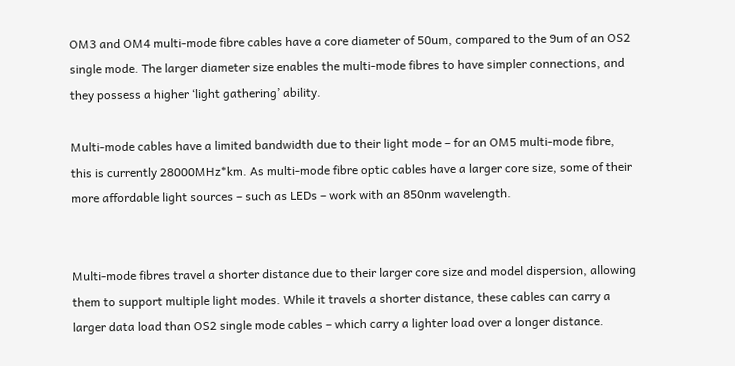OM3 and OM4 multi-mode fibre cables have a core diameter of 50um, compared to the 9um of an OS2 single mode. The larger diameter size enables the multi-mode fibres to have simpler connections, and they possess a higher ‘light gathering’ ability.

Multi-mode cables have a limited bandwidth due to their light mode – for an OM5 multi-mode fibre, this is currently 28000MHz*km. As multi-mode fibre optic cables have a larger core size, some of their more affordable light sources – such as LEDs – work with an 850nm wavelength.


Multi-mode fibres travel a shorter distance due to their larger core size and model dispersion, allowing them to support multiple light modes. While it travels a shorter distance, these cables can carry a larger data load than OS2 single mode cables – which carry a lighter load over a longer distance.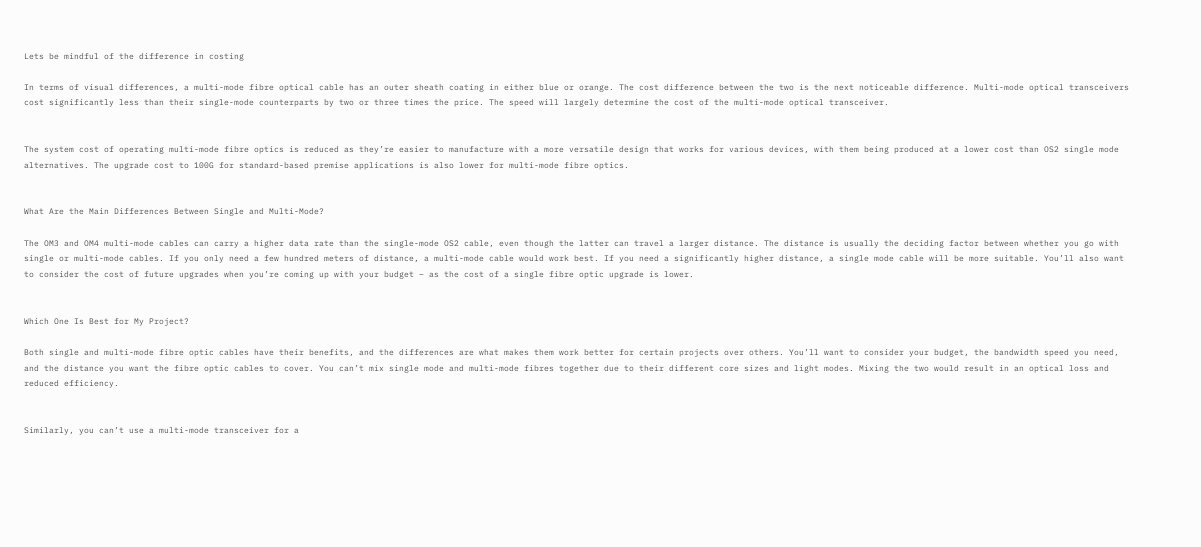Lets be mindful of the difference in costing

In terms of visual differences, a multi-mode fibre optical cable has an outer sheath coating in either blue or orange. The cost difference between the two is the next noticeable difference. Multi-mode optical transceivers cost significantly less than their single-mode counterparts by two or three times the price. The speed will largely determine the cost of the multi-mode optical transceiver.


The system cost of operating multi-mode fibre optics is reduced as they’re easier to manufacture with a more versatile design that works for various devices, with them being produced at a lower cost than OS2 single mode alternatives. The upgrade cost to 100G for standard-based premise applications is also lower for multi-mode fibre optics.


What Are the Main Differences Between Single and Multi-Mode?

The OM3 and OM4 multi-mode cables can carry a higher data rate than the single-mode OS2 cable, even though the latter can travel a larger distance. The distance is usually the deciding factor between whether you go with single or multi-mode cables. If you only need a few hundred meters of distance, a multi-mode cable would work best. If you need a significantly higher distance, a single mode cable will be more suitable. You’ll also want to consider the cost of future upgrades when you’re coming up with your budget – as the cost of a single fibre optic upgrade is lower.


Which One Is Best for My Project?

Both single and multi-mode fibre optic cables have their benefits, and the differences are what makes them work better for certain projects over others. You’ll want to consider your budget, the bandwidth speed you need, and the distance you want the fibre optic cables to cover. You can’t mix single mode and multi-mode fibres together due to their different core sizes and light modes. Mixing the two would result in an optical loss and reduced efficiency.


Similarly, you can’t use a multi-mode transceiver for a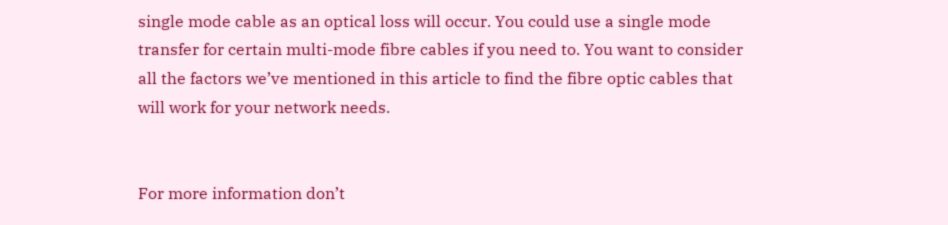single mode cable as an optical loss will occur. You could use a single mode transfer for certain multi-mode fibre cables if you need to. You want to consider all the factors we’ve mentioned in this article to find the fibre optic cables that will work for your network needs.


For more information don’t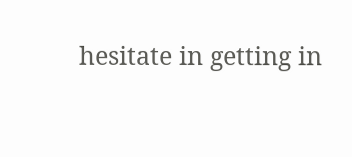hesitate in getting in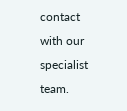contact with our specialist team.